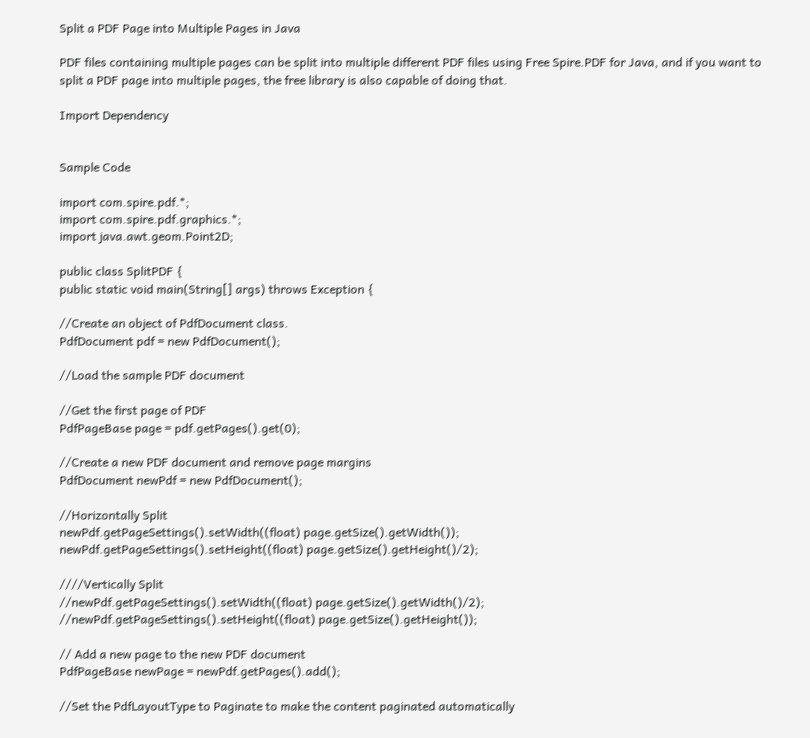Split a PDF Page into Multiple Pages in Java

PDF files containing multiple pages can be split into multiple different PDF files using Free Spire.PDF for Java, and if you want to split a PDF page into multiple pages, the free library is also capable of doing that.

Import Dependency


Sample Code

import com.spire.pdf.*;
import com.spire.pdf.graphics.*;
import java.awt.geom.Point2D;

public class SplitPDF {
public static void main(String[] args) throws Exception {

//Create an object of PdfDocument class.
PdfDocument pdf = new PdfDocument();

//Load the sample PDF document

//Get the first page of PDF
PdfPageBase page = pdf.getPages().get(0);

//Create a new PDF document and remove page margins
PdfDocument newPdf = new PdfDocument();

//Horizontally Split
newPdf.getPageSettings().setWidth((float) page.getSize().getWidth());
newPdf.getPageSettings().setHeight((float) page.getSize().getHeight()/2);

////Vertically Split
//newPdf.getPageSettings().setWidth((float) page.getSize().getWidth()/2);
//newPdf.getPageSettings().setHeight((float) page.getSize().getHeight());

// Add a new page to the new PDF document
PdfPageBase newPage = newPdf.getPages().add();

//Set the PdfLayoutType to Paginate to make the content paginated automatically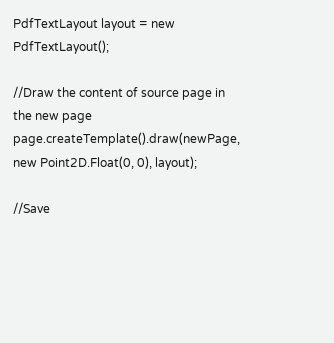PdfTextLayout layout = new PdfTextLayout();

//Draw the content of source page in the new page
page.createTemplate().draw(newPage, new Point2D.Float(0, 0), layout);

//Save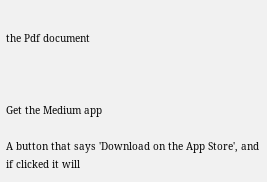the Pdf document



Get the Medium app

A button that says 'Download on the App Store', and if clicked it will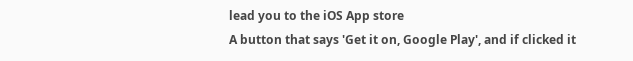lead you to the iOS App store
A button that says 'Get it on, Google Play', and if clicked it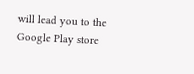will lead you to the Google Play store